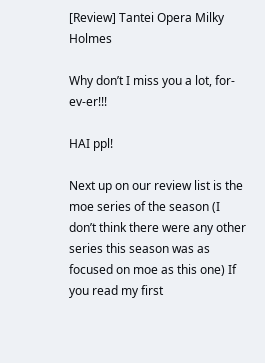[Review] Tantei Opera Milky Holmes

Why don’t I miss you a lot, for-ev-er!!!

HAI ppl!

Next up on our review list is the moe series of the season (I don’t think there were any other series this season was as focused on moe as this one) If you read my first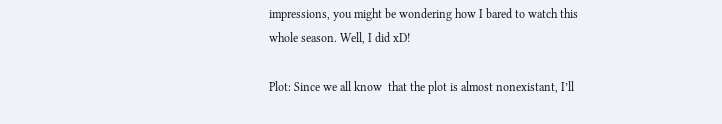impressions, you might be wondering how I bared to watch this whole season. Well, I did xD!

Plot: Since we all know  that the plot is almost nonexistant, I’ll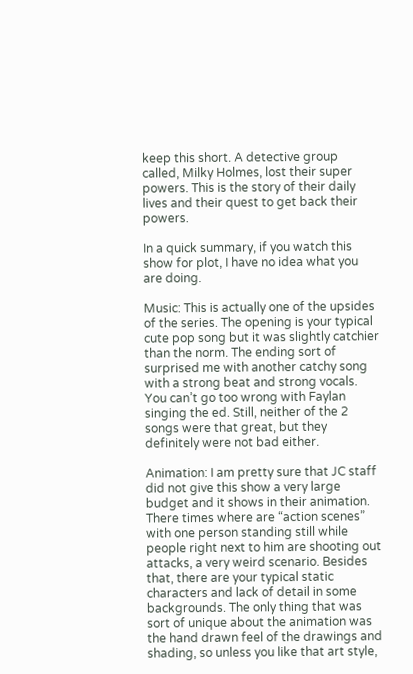keep this short. A detective group called, Milky Holmes, lost their super powers. This is the story of their daily lives and their quest to get back their powers.

In a quick summary, if you watch this show for plot, I have no idea what you are doing.

Music: This is actually one of the upsides of the series. The opening is your typical cute pop song but it was slightly catchier than the norm. The ending sort of surprised me with another catchy song with a strong beat and strong vocals. You can’t go too wrong with Faylan singing the ed. Still, neither of the 2 songs were that great, but they definitely were not bad either.

Animation: I am pretty sure that JC staff did not give this show a very large budget and it shows in their animation. There times where are “action scenes” with one person standing still while people right next to him are shooting out attacks, a very weird scenario. Besides that, there are your typical static characters and lack of detail in some backgrounds. The only thing that was sort of unique about the animation was the hand drawn feel of the drawings and shading, so unless you like that art style,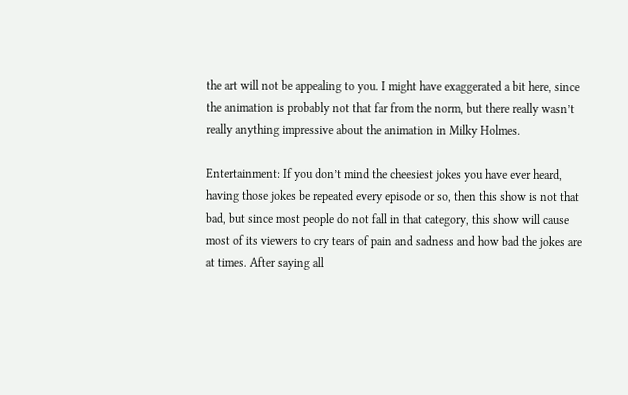the art will not be appealing to you. I might have exaggerated a bit here, since the animation is probably not that far from the norm, but there really wasn’t really anything impressive about the animation in Milky Holmes.

Entertainment: If you don’t mind the cheesiest jokes you have ever heard, having those jokes be repeated every episode or so, then this show is not that bad, but since most people do not fall in that category, this show will cause most of its viewers to cry tears of pain and sadness and how bad the jokes are at times. After saying all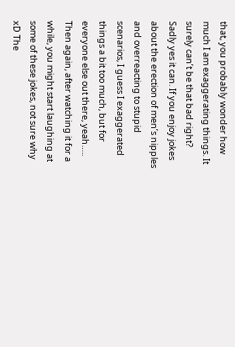that, you probably wonder how much I am exaggerating things. It surely can’t be that bad right? Sadly yes it can. If you enjoy jokes about the erection of men’s nipples and overreacting to stupid scenarios, I guess I exaggerated things a bit too much, but for everyone else out there, yeah….. Then again, after watching it for a while, you might start laughing at some of these jokes, not sure why xD The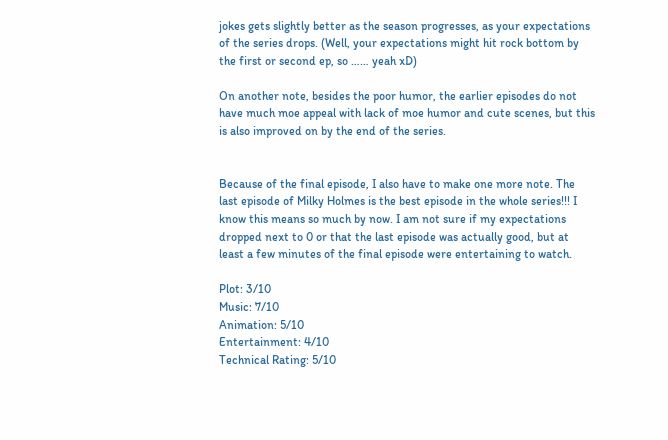jokes gets slightly better as the season progresses, as your expectations of the series drops. (Well, your expectations might hit rock bottom by the first or second ep, so …… yeah xD)

On another note, besides the poor humor, the earlier episodes do not have much moe appeal with lack of moe humor and cute scenes, but this is also improved on by the end of the series.


Because of the final episode, I also have to make one more note. The last episode of Milky Holmes is the best episode in the whole series!!! I know this means so much by now. I am not sure if my expectations dropped next to 0 or that the last episode was actually good, but at least a few minutes of the final episode were entertaining to watch.

Plot: 3/10
Music: 7/10
Animation: 5/10
Entertainment: 4/10
Technical Rating: 5/10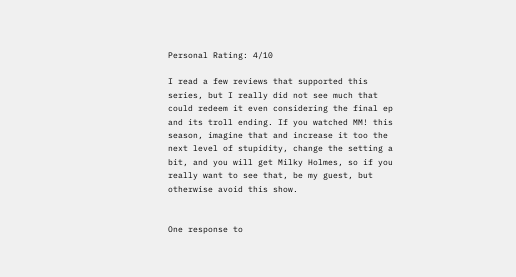Personal Rating: 4/10

I read a few reviews that supported this series, but I really did not see much that could redeem it even considering the final ep and its troll ending. If you watched MM! this season, imagine that and increase it too the next level of stupidity, change the setting a bit, and you will get Milky Holmes, so if you really want to see that, be my guest, but otherwise avoid this show.


One response to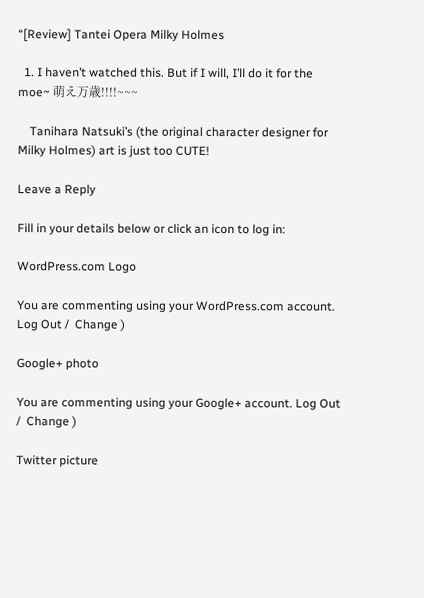“[Review] Tantei Opera Milky Holmes

  1. I haven’t watched this. But if I will, I’ll do it for the moe~ 萌え万歳!!!!~~~

    Tanihara Natsuki’s (the original character designer for Milky Holmes) art is just too CUTE!

Leave a Reply

Fill in your details below or click an icon to log in:

WordPress.com Logo

You are commenting using your WordPress.com account. Log Out /  Change )

Google+ photo

You are commenting using your Google+ account. Log Out /  Change )

Twitter picture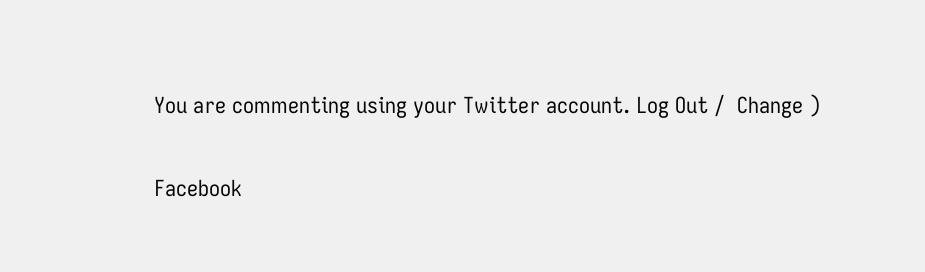You are commenting using your Twitter account. Log Out /  Change )

Facebook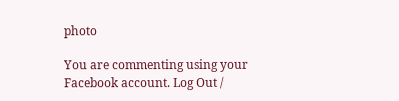photo

You are commenting using your Facebook account. Log Out /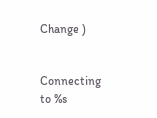Change )


Connecting to %s